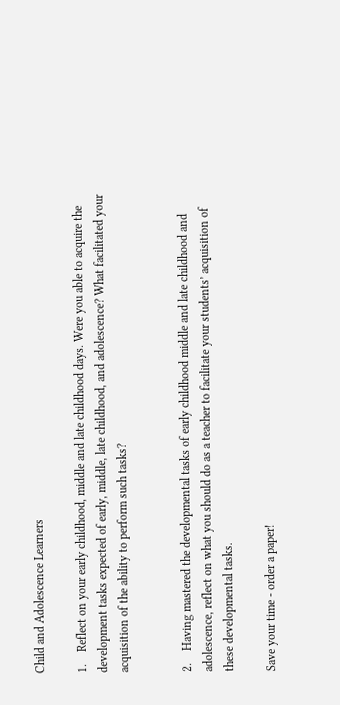Child and Adolescence Learners

1.    Reflect on your early childhood, middle and late childhood days. Were you able to acquire the development tasks expected of early, middle, late childhood, and adolescence? What facilitated your acquisition of the ability to perform such tasks?


2.    Having mastered the developmental tasks of early childhood middle and late childhood and adolescence, reflect on what you should do as a teacher to facilitate your students’ acquisition of these developmental tasks.

Save your time - order a paper!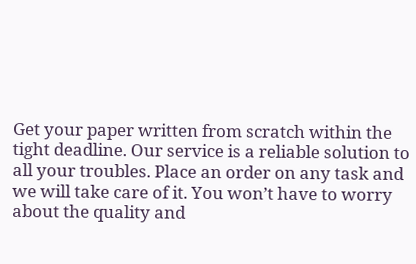Get your paper written from scratch within the tight deadline. Our service is a reliable solution to all your troubles. Place an order on any task and we will take care of it. You won’t have to worry about the quality and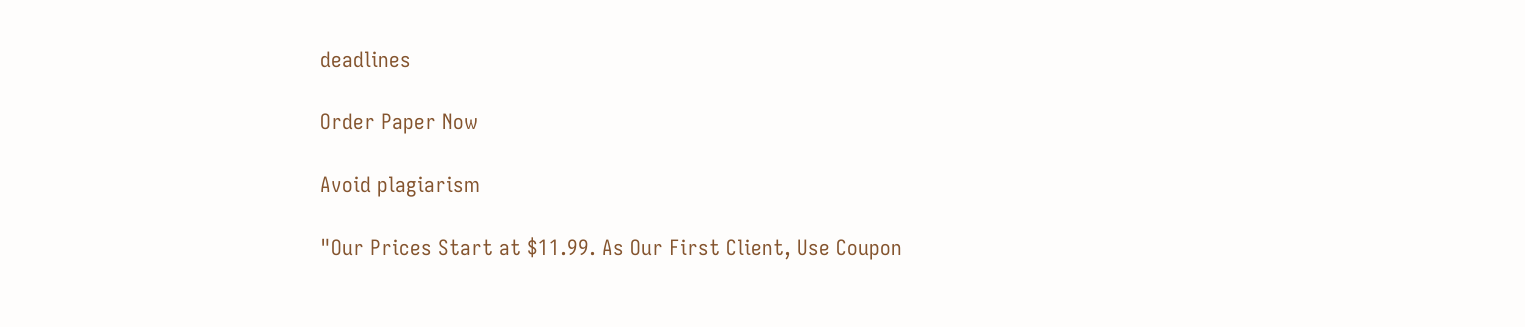deadlines

Order Paper Now

Avoid plagiarism

"Our Prices Start at $11.99. As Our First Client, Use Coupon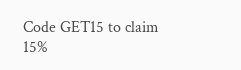Code GET15 to claim 15%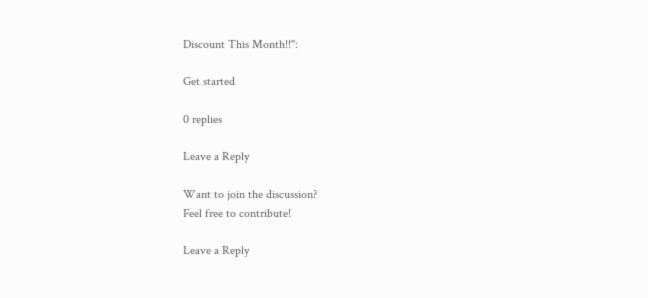Discount This Month!!":

Get started

0 replies

Leave a Reply

Want to join the discussion?
Feel free to contribute!

Leave a Reply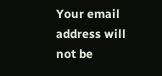Your email address will not be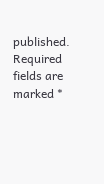published. Required fields are marked *